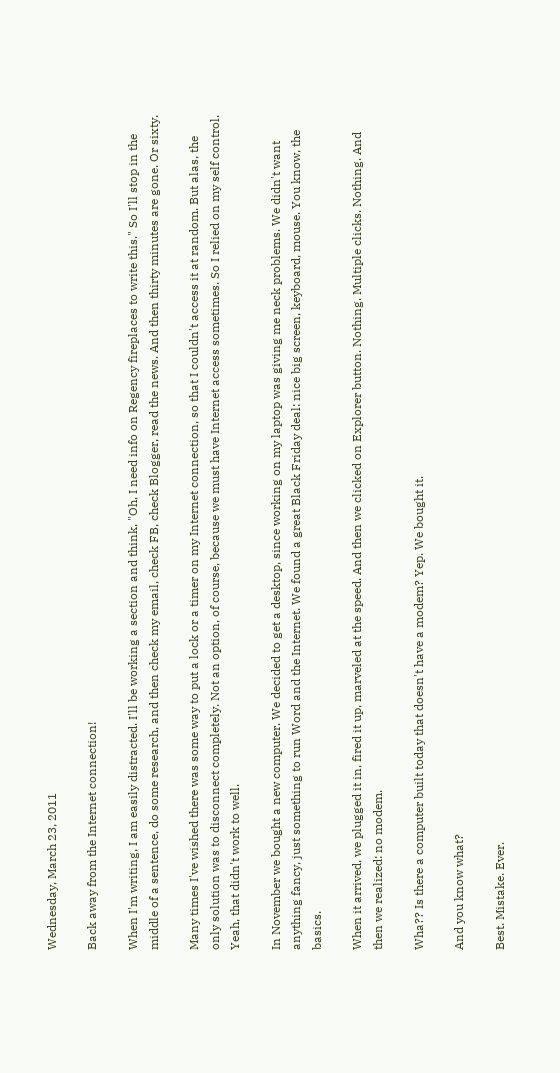Wednesday, March 23, 2011

Back away from the Internet connection!

When I'm writing, I am easily distracted. I'll be working a section and think, "Oh, I need info on Regency fireplaces to write this." So I'll stop in the middle of a sentence, do some research, and then check my email, check FB, check Blogger, read the news. And then thirty minutes are gone. Or sixty.

Many times I've wished there was some way to put a lock or a timer on my Internet connection, so that I couldn't access it at random. But alas, the only solution was to disconnect completely. Not an option, of course, because we must have Internet access sometimes. So I relied on my self control. Yeah, that didn't work to well.

In November we bought a new computer. We decided to get a desktop, since working on my laptop was giving me neck problems. We didn't want anything fancy, just something to run Word and the Internet. We found a great Black Friday deal: nice big screen, keyboard, mouse. You know, the basics.

When it arrived, we plugged it in, fired it up, marveled at the speed. And then we clicked on Explorer button. Nothing. Multiple clicks. Nothing. And then we realized: no modem.

Wha?? Is there a computer built today that doesn't have a modem? Yep. We bought it.

And you know what?

Best. Mistake. Ever.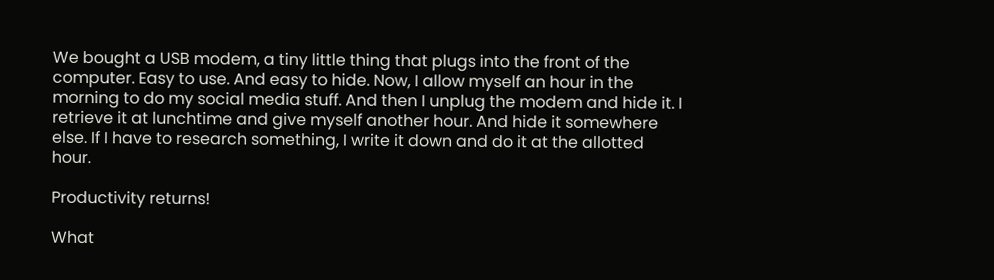We bought a USB modem, a tiny little thing that plugs into the front of the computer. Easy to use. And easy to hide. Now, I allow myself an hour in the morning to do my social media stuff. And then I unplug the modem and hide it. I retrieve it at lunchtime and give myself another hour. And hide it somewhere else. If I have to research something, I write it down and do it at the allotted hour.

Productivity returns!

What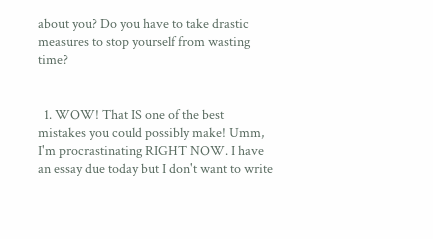about you? Do you have to take drastic measures to stop yourself from wasting time?


  1. WOW! That IS one of the best mistakes you could possibly make! Umm, I'm procrastinating RIGHT NOW. I have an essay due today but I don't want to write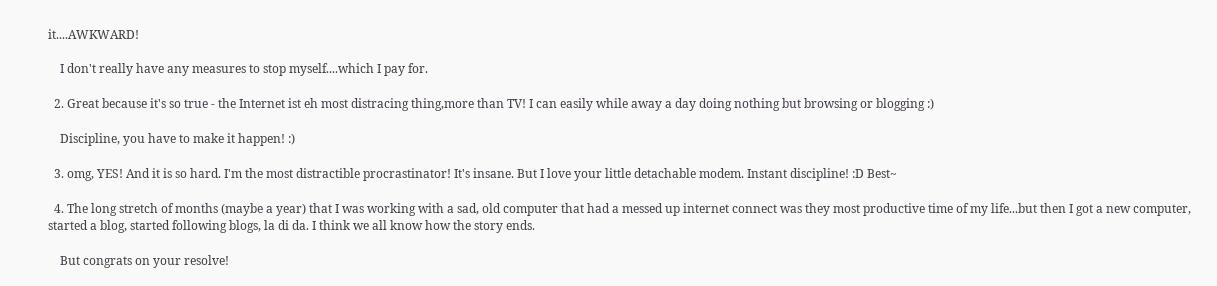it....AWKWARD!

    I don't really have any measures to stop myself....which I pay for.

  2. Great because it's so true - the Internet ist eh most distracing thing,more than TV! I can easily while away a day doing nothing but browsing or blogging :)

    Discipline, you have to make it happen! :)

  3. omg, YES! And it is so hard. I'm the most distractible procrastinator! It's insane. But I love your little detachable modem. Instant discipline! :D Best~

  4. The long stretch of months (maybe a year) that I was working with a sad, old computer that had a messed up internet connect was they most productive time of my life...but then I got a new computer, started a blog, started following blogs, la di da. I think we all know how the story ends.

    But congrats on your resolve!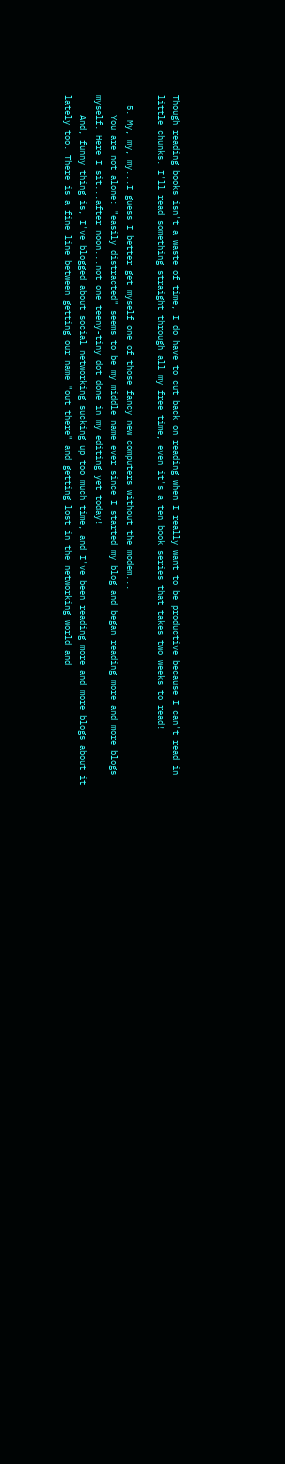Though reading books isn't a waste of time, I do have to cut back on reading when I really want to be productive because I can't read in little chunks. I'll read something straight through all my free time, even it's a ten book series that takes two weeks to read!

  5. My, my, my...I guess I better get myself one of those fancy new computers without the modem...
    You are not alone: "easily distracted" seems to be my middle name ever since I started my blog and began reading more and more blogs myself. Here I sit...after noon...not one teeny-tiny dot done in my editing yet today!
    And, funny thing is, I've blogged about social networking sucking up too much time, and I've been reading more and more blogs about it lately too. There is a fine line between getting our name "out there" and getting lost in the networking world and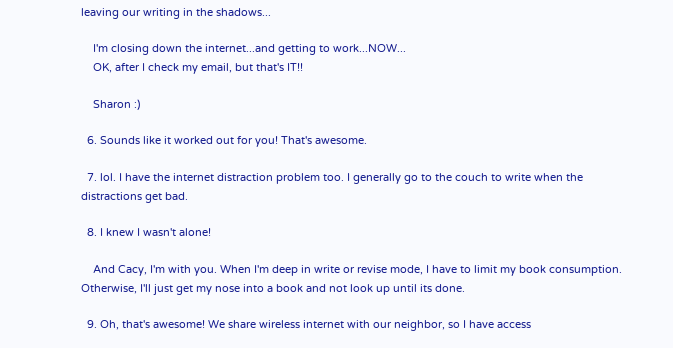leaving our writing in the shadows...

    I'm closing down the internet...and getting to work...NOW...
    OK, after I check my email, but that's IT!!

    Sharon :)

  6. Sounds like it worked out for you! That's awesome.

  7. lol. I have the internet distraction problem too. I generally go to the couch to write when the distractions get bad.

  8. I knew I wasn't alone!

    And Cacy, I'm with you. When I'm deep in write or revise mode, I have to limit my book consumption. Otherwise, I'll just get my nose into a book and not look up until its done.

  9. Oh, that's awesome! We share wireless internet with our neighbor, so I have access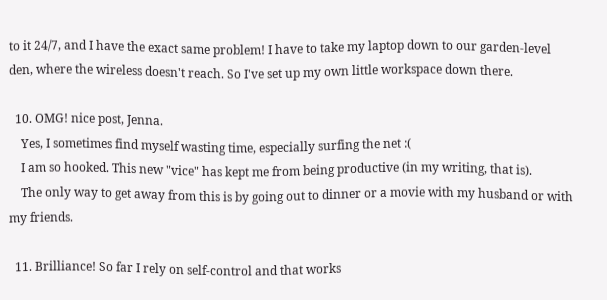to it 24/7, and I have the exact same problem! I have to take my laptop down to our garden-level den, where the wireless doesn't reach. So I've set up my own little workspace down there.

  10. OMG! nice post, Jenna.
    Yes, I sometimes find myself wasting time, especially surfing the net :(
    I am so hooked. This new "vice" has kept me from being productive (in my writing, that is).
    The only way to get away from this is by going out to dinner or a movie with my husband or with my friends.

  11. Brilliance! So far I rely on self-control and that works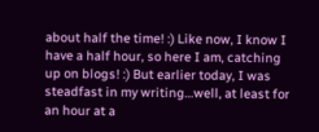about half the time! :) Like now, I know I have a half hour, so here I am, catching up on blogs! :) But earlier today, I was steadfast in my writing...well, at least for an hour at a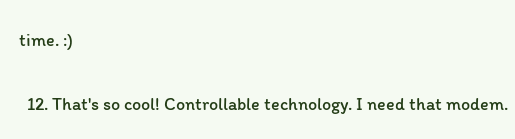time. :)

  12. That's so cool! Controllable technology. I need that modem.